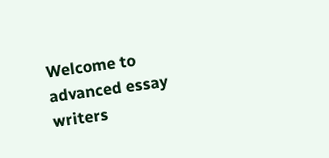Welcome to advanced essay writers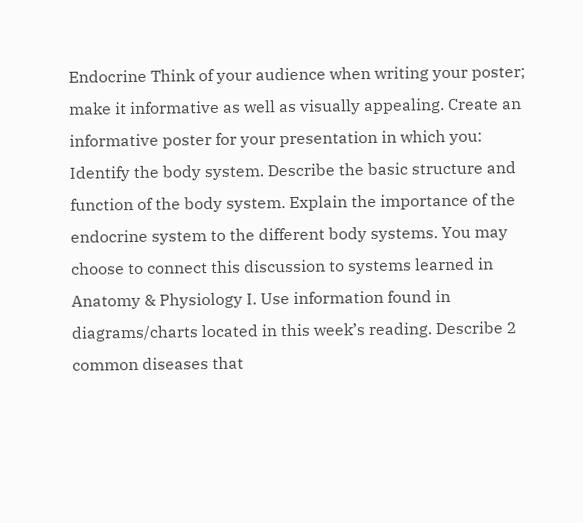Endocrine Think of your audience when writing your poster; make it informative as well as visually appealing. Create an informative poster for your presentation in which you: Identify the body system. Describe the basic structure and function of the body system. Explain the importance of the endocrine system to the different body systems. You may choose to connect this discussion to systems learned in Anatomy & Physiology I. Use information found in diagrams/charts located in this week’s reading. Describe 2 common diseases that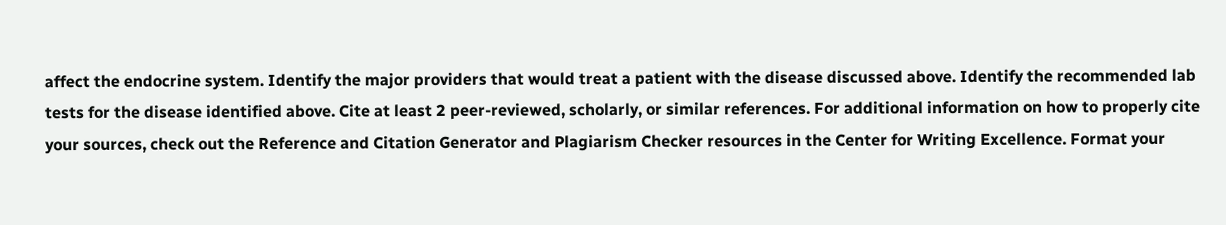affect the endocrine system. Identify the major providers that would treat a patient with the disease discussed above. Identify the recommended lab tests for the disease identified above. Cite at least 2 peer-reviewed, scholarly, or similar references. For additional information on how to properly cite your sources, check out the Reference and Citation Generator and Plagiarism Checker resources in the Center for Writing Excellence. Format your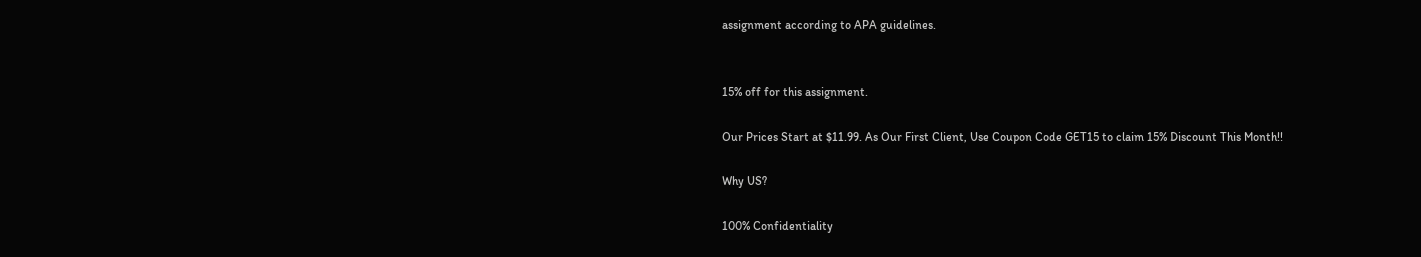assignment according to APA guidelines.


15% off for this assignment.

Our Prices Start at $11.99. As Our First Client, Use Coupon Code GET15 to claim 15% Discount This Month!!

Why US?

100% Confidentiality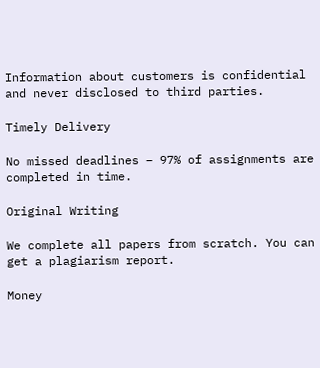Information about customers is confidential and never disclosed to third parties.

Timely Delivery

No missed deadlines – 97% of assignments are completed in time.

Original Writing

We complete all papers from scratch. You can get a plagiarism report.

Money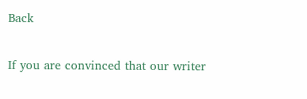Back

If you are convinced that our writer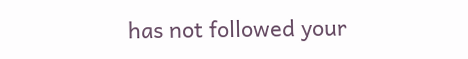has not followed your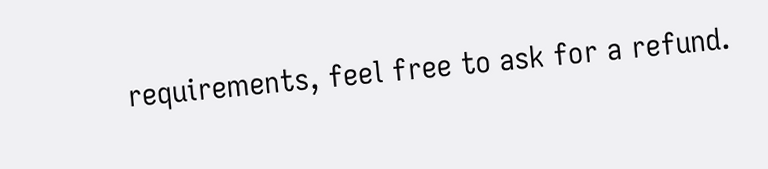requirements, feel free to ask for a refund.